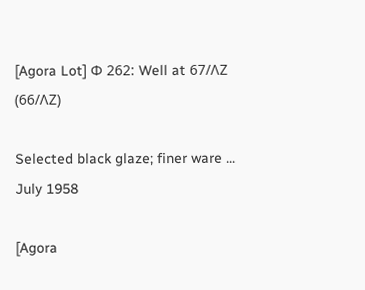[Agora Lot] Φ 262: Well at 67/ΛΖ (66/ΛΖ)

Selected black glaze; finer ware ... July 1958

[Agora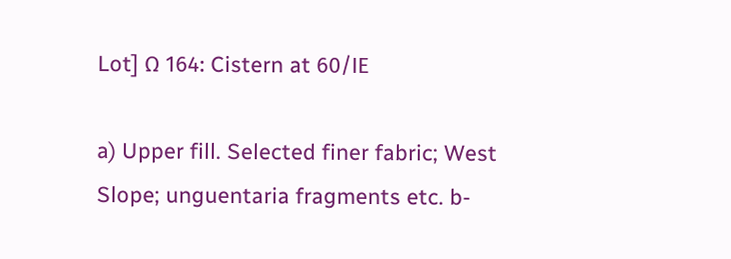Lot] Ω 164: Cistern at 60/ΙΕ

a) Upper fill. Selected finer fabric; West Slope; unguentaria fragments etc. b-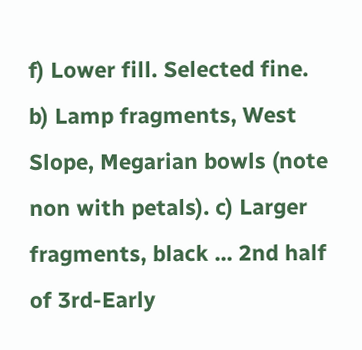f) Lower fill. Selected fine. b) Lamp fragments, West Slope, Megarian bowls (note non with petals). c) Larger fragments, black ... 2nd half of 3rd-Early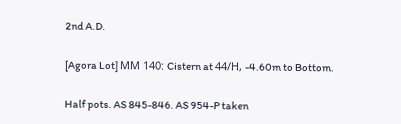2nd A.D.

[Agora Lot] ΜΜ 140: Cistern at 44/Η, -4.60m to Bottom.

Half pots. AS 845-846. AS 954-P taken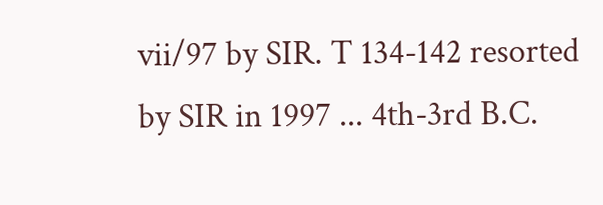vii/97 by SIR. T 134-142 resorted by SIR in 1997 ... 4th-3rd B.C.